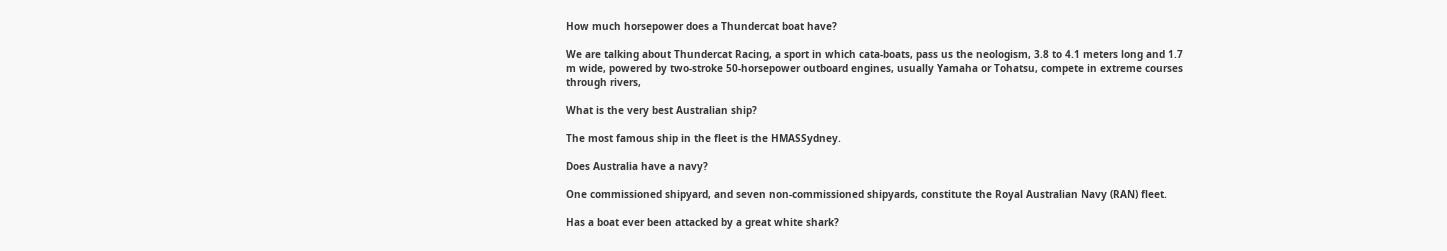How much horsepower does a Thundercat boat have?

We are talking about Thundercat Racing, a sport in which cata-boats, pass us the neologism, 3.8 to 4.1 meters long and 1.7 m wide, powered by two-stroke 50-horsepower outboard engines, usually Yamaha or Tohatsu, compete in extreme courses through rivers,

What is the very best Australian ship?

The most famous ship in the fleet is the HMASSydney.

Does Australia have a navy?

One commissioned shipyard, and seven non-commissioned shipyards, constitute the Royal Australian Navy (RAN) fleet.

Has a boat ever been attacked by a great white shark?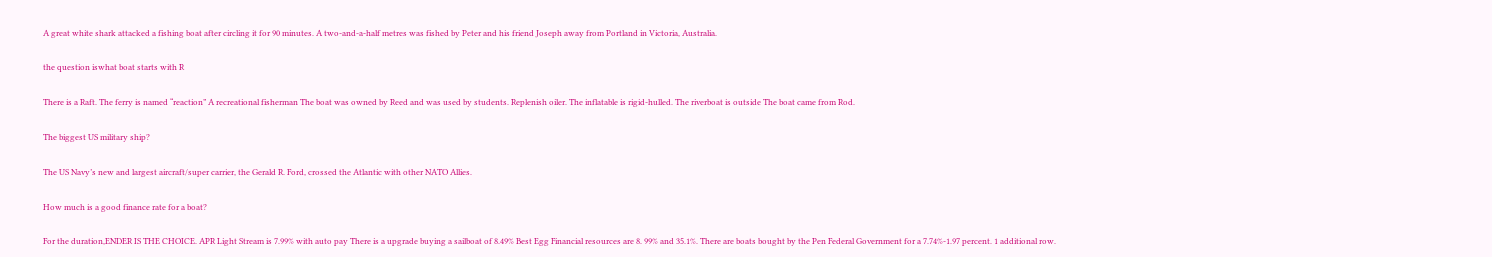A great white shark attacked a fishing boat after circling it for 90 minutes. A two-and-a-half metres was fished by Peter and his friend Joseph away from Portland in Victoria, Australia.

the question iswhat boat starts with R

There is a Raft. The ferry is named “reaction” A recreational fisherman The boat was owned by Reed and was used by students. Replenish oiler. The inflatable is rigid-hulled. The riverboat is outside The boat came from Rod.

The biggest US military ship?

The US Navy’s new and largest aircraft/super carrier, the Gerald R. Ford, crossed the Atlantic with other NATO Allies.

How much is a good finance rate for a boat?

For the duration,ENDER IS THE CHOICE. APR Light Stream is 7.99% with auto pay There is a upgrade buying a sailboat of 8.49% Best Egg Financial resources are 8. 99% and 35.1%. There are boats bought by the Pen Federal Government for a 7.74%-1.97 percent. 1 additional row.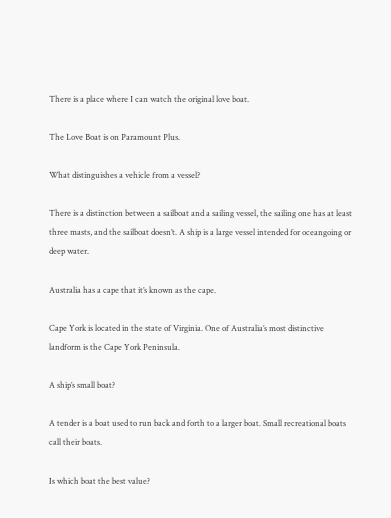There is a place where I can watch the original love boat.

The Love Boat is on Paramount Plus.

What distinguishes a vehicle from a vessel?

There is a distinction between a sailboat and a sailing vessel, the sailing one has at least three masts, and the sailboat doesn’t. A ship is a large vessel intended for oceangoing or deep water.

Australia has a cape that it’s known as the cape.

Cape York is located in the state of Virginia. One of Australia’s most distinctive landform is the Cape York Peninsula.

A ship’s small boat?

A tender is a boat used to run back and forth to a larger boat. Small recreational boats call their boats.

Is which boat the best value?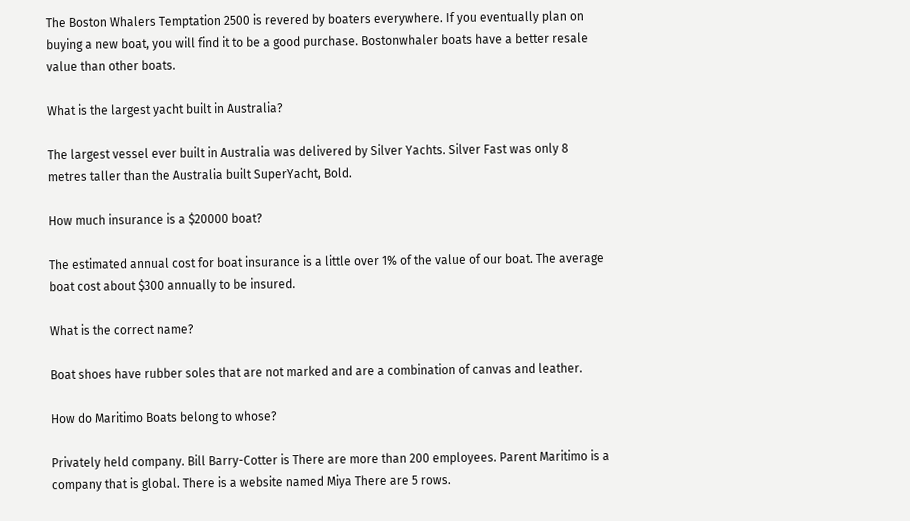The Boston Whalers Temptation 2500 is revered by boaters everywhere. If you eventually plan on buying a new boat, you will find it to be a good purchase. Bostonwhaler boats have a better resale value than other boats.

What is the largest yacht built in Australia?

The largest vessel ever built in Australia was delivered by Silver Yachts. Silver Fast was only 8 metres taller than the Australia built SuperYacht, Bold.

How much insurance is a $20000 boat?

The estimated annual cost for boat insurance is a little over 1% of the value of our boat. The average boat cost about $300 annually to be insured.

What is the correct name?

Boat shoes have rubber soles that are not marked and are a combination of canvas and leather.

How do Maritimo Boats belong to whose?

Privately held company. Bill Barry-Cotter is There are more than 200 employees. Parent Maritimo is a company that is global. There is a website named Miya There are 5 rows.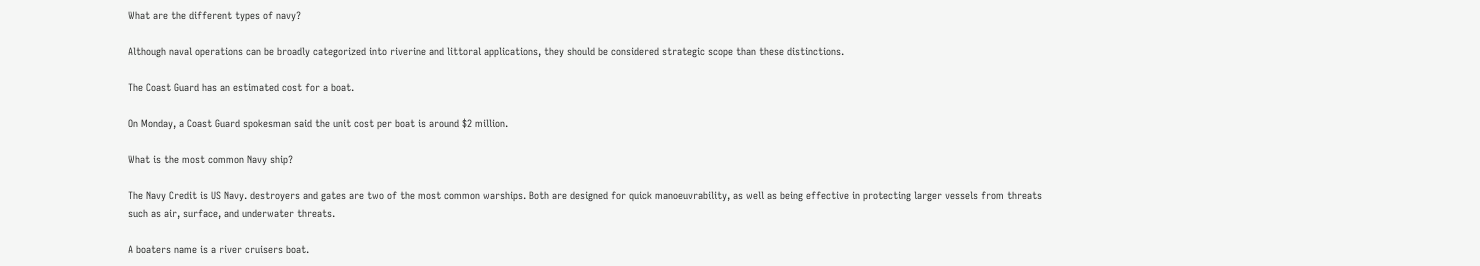What are the different types of navy?

Although naval operations can be broadly categorized into riverine and littoral applications, they should be considered strategic scope than these distinctions.

The Coast Guard has an estimated cost for a boat.

On Monday, a Coast Guard spokesman said the unit cost per boat is around $2 million.

What is the most common Navy ship?

The Navy Credit is US Navy. destroyers and gates are two of the most common warships. Both are designed for quick manoeuvrability, as well as being effective in protecting larger vessels from threats such as air, surface, and underwater threats.

A boaters name is a river cruisers boat.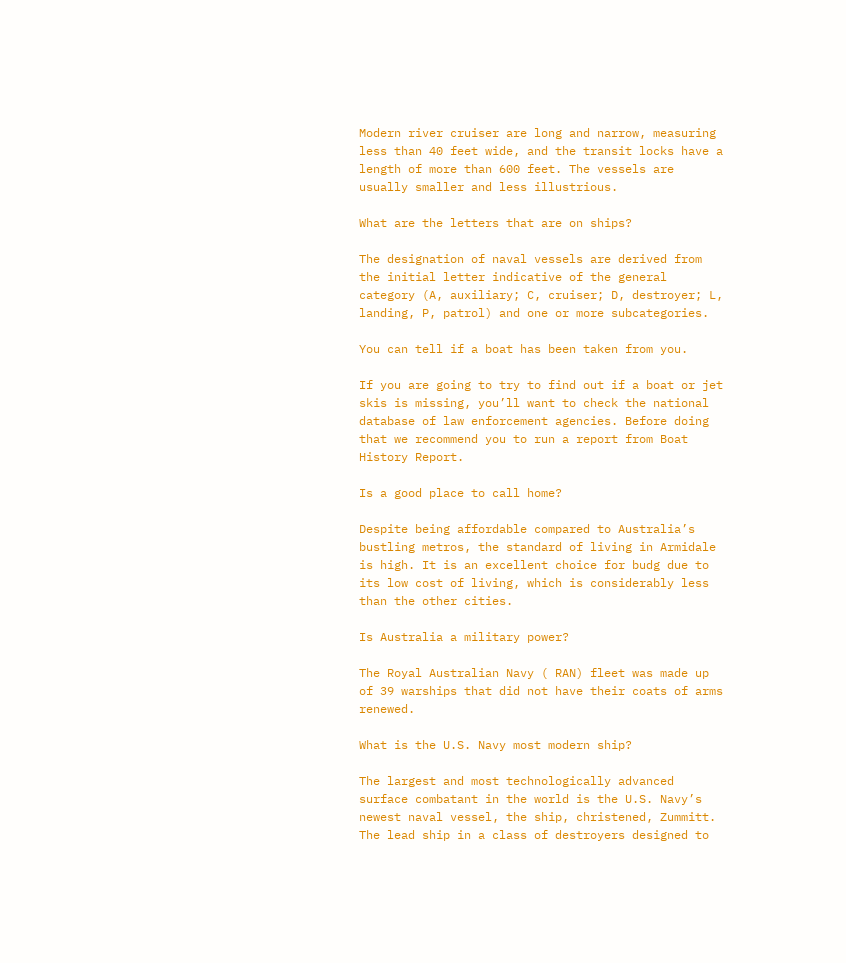Modern river cruiser are long and narrow, measuring less than 40 feet wide, and the transit locks have a length of more than 600 feet. The vessels are usually smaller and less illustrious.

What are the letters that are on ships?

The designation of naval vessels are derived from the initial letter indicative of the general category (A, auxiliary; C, cruiser; D, destroyer; L, landing, P, patrol) and one or more subcategories.

You can tell if a boat has been taken from you.

If you are going to try to find out if a boat or jet skis is missing, you’ll want to check the national database of law enforcement agencies. Before doing that we recommend you to run a report from Boat History Report.

Is a good place to call home?

Despite being affordable compared to Australia’s bustling metros, the standard of living in Armidale is high. It is an excellent choice for budg due to its low cost of living, which is considerably less than the other cities.

Is Australia a military power?

The Royal Australian Navy ( RAN) fleet was made up of 39 warships that did not have their coats of arms renewed.

What is the U.S. Navy most modern ship?

The largest and most technologically advanced surface combatant in the world is the U.S. Navy’s newest naval vessel, the ship, christened, Zummitt. The lead ship in a class of destroyers designed to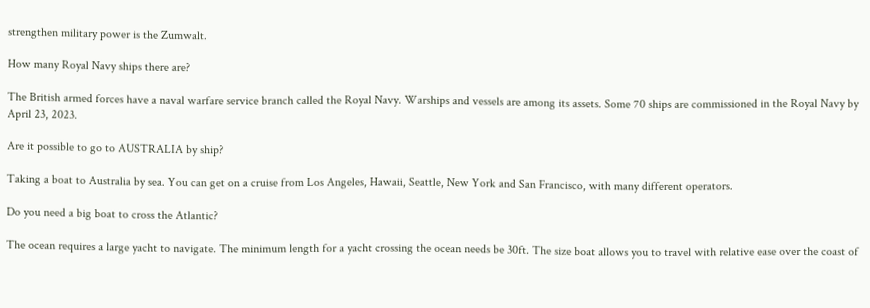strengthen military power is the Zumwalt.

How many Royal Navy ships there are?

The British armed forces have a naval warfare service branch called the Royal Navy. Warships and vessels are among its assets. Some 70 ships are commissioned in the Royal Navy by April 23, 2023.

Are it possible to go to AUSTRALIA by ship?

Taking a boat to Australia by sea. You can get on a cruise from Los Angeles, Hawaii, Seattle, New York and San Francisco, with many different operators.

Do you need a big boat to cross the Atlantic?

The ocean requires a large yacht to navigate. The minimum length for a yacht crossing the ocean needs be 30ft. The size boat allows you to travel with relative ease over the coast of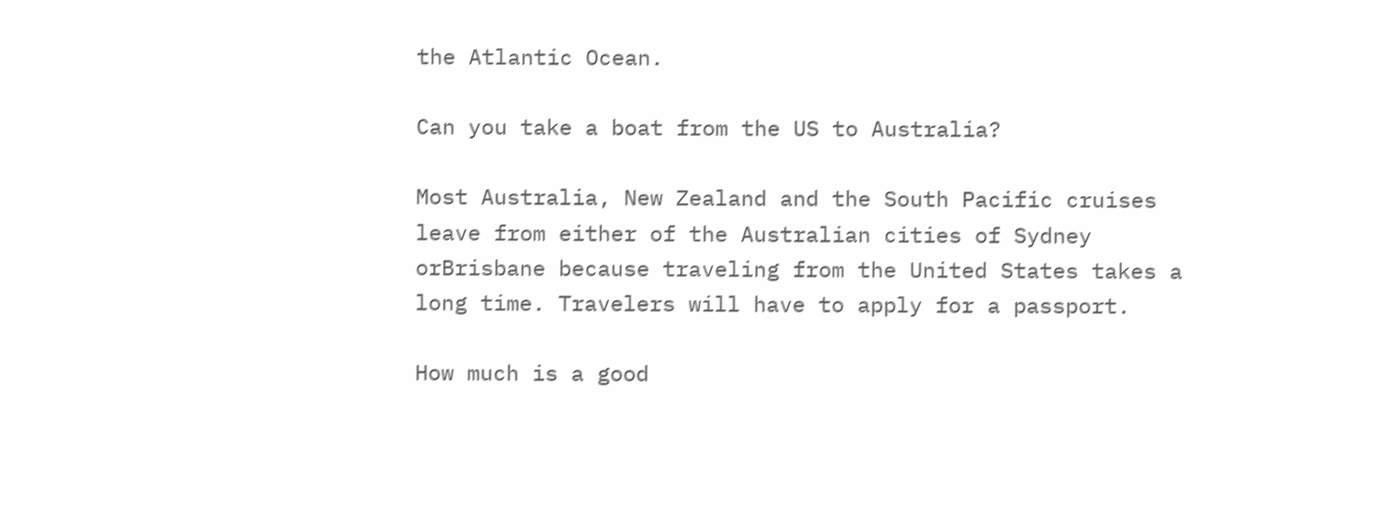the Atlantic Ocean.

Can you take a boat from the US to Australia?

Most Australia, New Zealand and the South Pacific cruises leave from either of the Australian cities of Sydney orBrisbane because traveling from the United States takes a long time. Travelers will have to apply for a passport.

How much is a good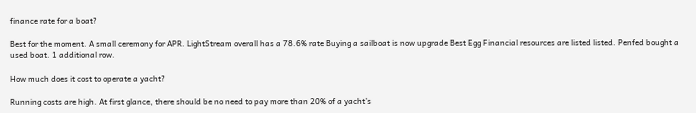finance rate for a boat?

Best for the moment. A small ceremony for APR. LightStream overall has a 78.6% rate Buying a sailboat is now upgrade Best Egg Financial resources are listed listed. Penfed bought a used boat. 1 additional row.

How much does it cost to operate a yacht?

Running costs are high. At first glance, there should be no need to pay more than 20% of a yacht’s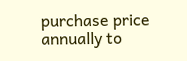purchase price annually to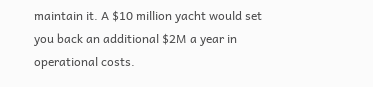maintain it. A $10 million yacht would set you back an additional $2M a year in operational costs.